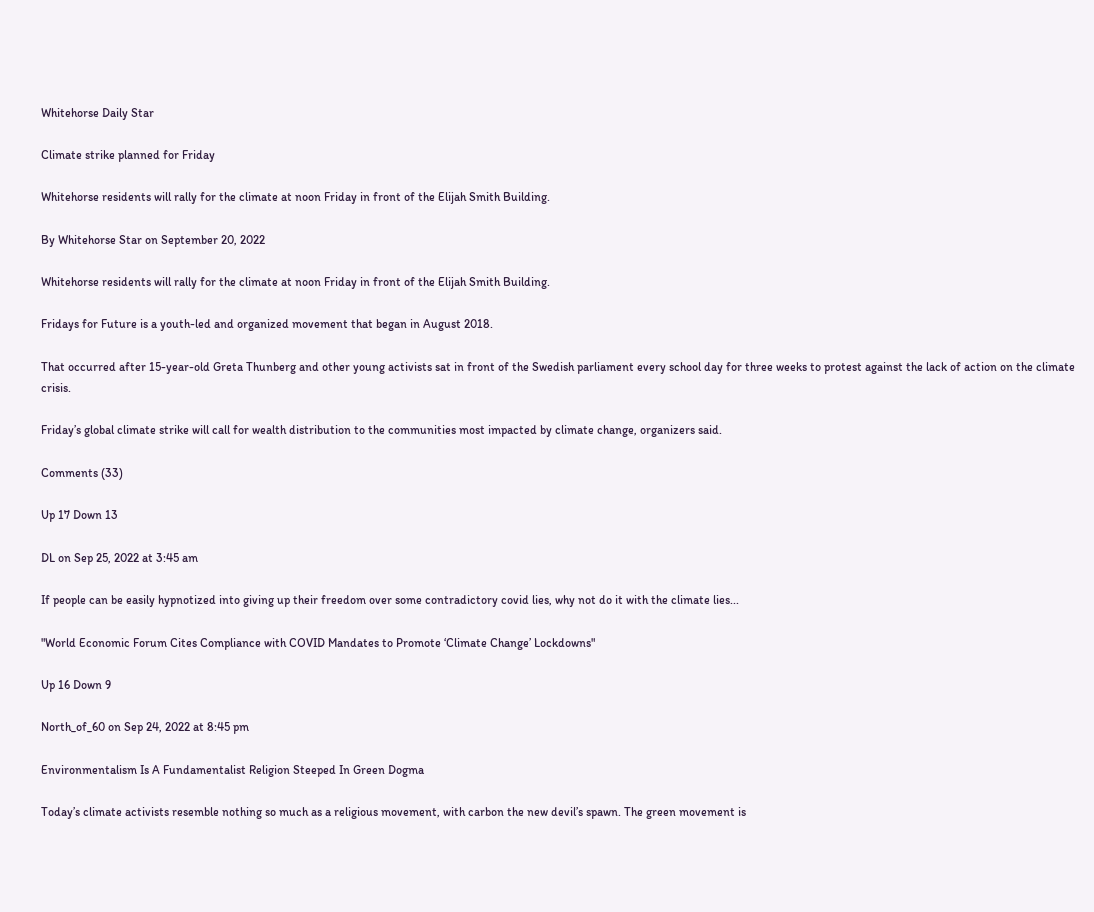Whitehorse Daily Star

Climate strike planned for Friday

Whitehorse residents will rally for the climate at noon Friday in front of the Elijah Smith Building.

By Whitehorse Star on September 20, 2022

Whitehorse residents will rally for the climate at noon Friday in front of the Elijah Smith Building.

Fridays for Future is a youth-led and organized movement that began in August 2018.

That occurred after 15-year-old Greta Thunberg and other young activists sat in front of the Swedish parliament every school day for three weeks to protest against the lack of action on the climate crisis.

Friday’s global climate strike will call for wealth distribution to the communities most impacted by climate change, organizers said.

Comments (33)

Up 17 Down 13

DL on Sep 25, 2022 at 3:45 am

If people can be easily hypnotized into giving up their freedom over some contradictory covid lies, why not do it with the climate lies...

"World Economic Forum Cites Compliance with COVID Mandates to Promote ‘Climate Change’ Lockdowns"

Up 16 Down 9

North_of_60 on Sep 24, 2022 at 8:45 pm

Environmentalism Is A Fundamentalist Religion Steeped In Green Dogma

Today’s climate activists resemble nothing so much as a religious movement, with carbon the new devil’s spawn. The green movement is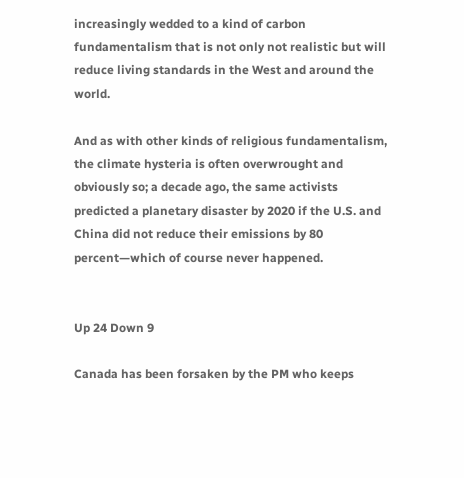increasingly wedded to a kind of carbon fundamentalism that is not only not realistic but will reduce living standards in the West and around the world.

And as with other kinds of religious fundamentalism, the climate hysteria is often overwrought and obviously so; a decade ago, the same activists predicted a planetary disaster by 2020 if the U.S. and China did not reduce their emissions by 80 percent—which of course never happened.


Up 24 Down 9

Canada has been forsaken by the PM who keeps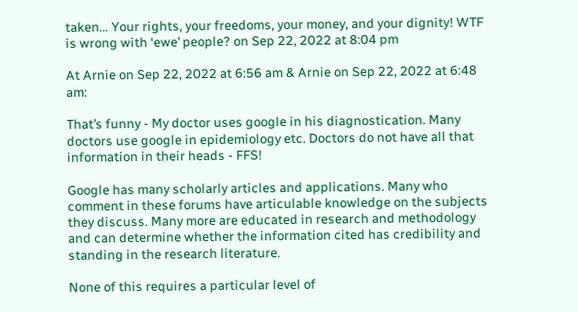taken… Your rights, your freedoms, your money, and your dignity! WTF is wrong with ‘ewe’ people? on Sep 22, 2022 at 8:04 pm

At Arnie on Sep 22, 2022 at 6:56 am & Arnie on Sep 22, 2022 at 6:48 am:

That’s funny - My doctor uses google in his diagnostication. Many doctors use google in epidemiology etc. Doctors do not have all that information in their heads - FFS!

Google has many scholarly articles and applications. Many who comment in these forums have articulable knowledge on the subjects they discuss. Many more are educated in research and methodology and can determine whether the information cited has credibility and standing in the research literature.

None of this requires a particular level of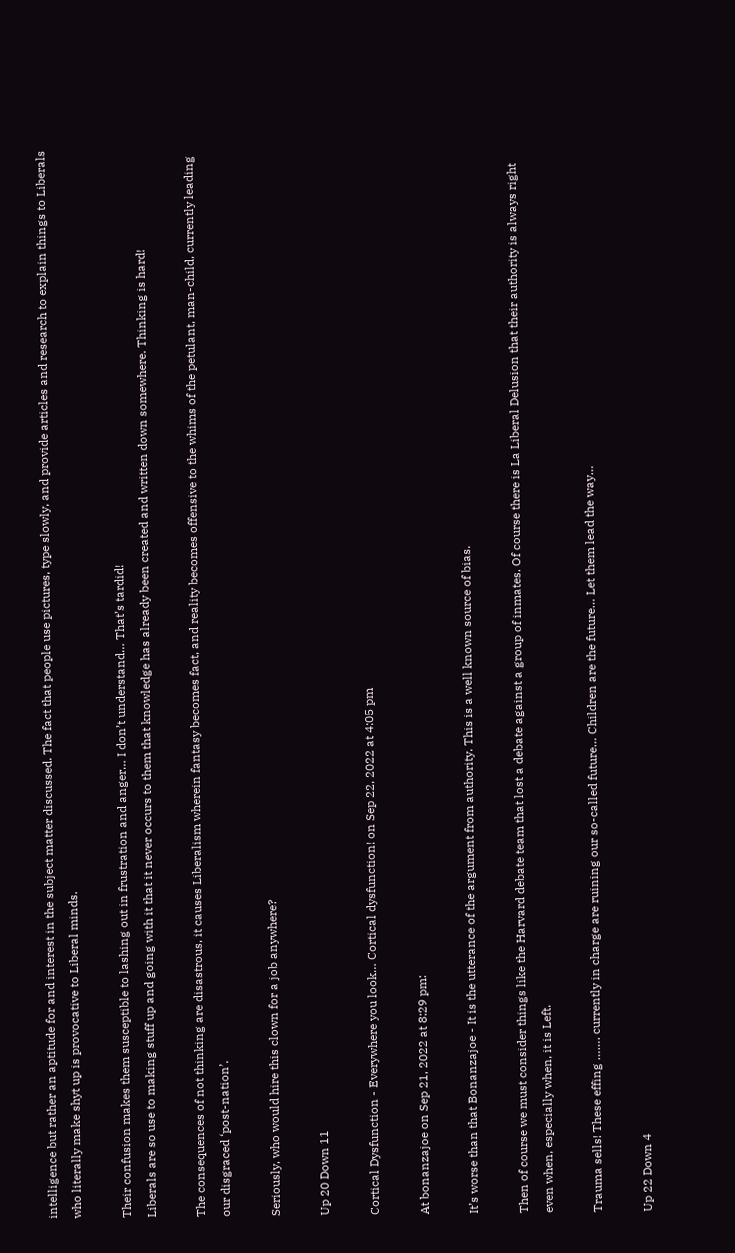intelligence but rather an aptitude for and interest in the subject matter discussed. The fact that people use pictures, type slowly, and provide articles and research to explain things to Liberals who literally make shyt up is provocative to Liberal minds.

Their confusion makes them susceptible to lashing out in frustration and anger… I don’t understand… That’s tardid!
Liberals are so use to making stuff up and going with it that it never occurs to them that knowledge has already been created and written down somewhere. Thinking is hard!

The consequences of not thinking are disastrous, it causes Liberalism wherein fantasy becomes fact, and reality becomes offensive to the whims of the petulant, man-child, currently leading our disgraced ‘post-nation’.

Seriously, who would hire this clown for a job anywhere?

Up 20 Down 11

Cortical Dysfunction - Everywhere you look… Cortical dysfunction! on Sep 22, 2022 at 4:05 pm

At bonanzajoe on Sep 21, 2022 at 8:29 pm:

It’s worse than that Bonanzajoe - It is the utterance of the argument from authority. This is a well known source of bias.

Then of course we must consider things like the Harvard debate team that lost a debate against a group of inmates. Of course there is La Liberal Delusion that their authority is always right even when, especially when, it is Left.

Trauma sells! These effing ……. currently in charge are ruining our so-called future… Children are the future… Let them lead the way…

Up 22 Down 4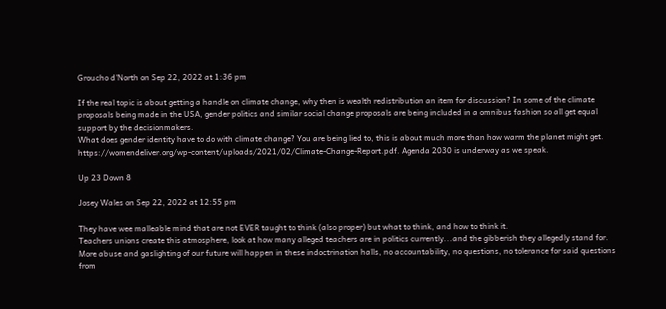Groucho d'North on Sep 22, 2022 at 1:36 pm

If the real topic is about getting a handle on climate change, why then is wealth redistribution an item for discussion? In some of the climate proposals being made in the USA, gender politics and similar social change proposals are being included in a omnibus fashion so all get equal support by the decisionmakers.
What does gender identity have to do with climate change? You are being lied to, this is about much more than how warm the planet might get. https://womendeliver.org/wp-content/uploads/2021/02/Climate-Change-Report.pdf. Agenda 2030 is underway as we speak.

Up 23 Down 8

Josey Wales on Sep 22, 2022 at 12:55 pm

They have wee malleable mind that are not EVER taught to think (also proper) but what to think, and how to think it.
Teachers unions create this atmosphere, look at how many alleged teachers are in politics currently...and the gibberish they allegedly stand for.
More abuse and gaslighting of our future will happen in these indoctrination halls, no accountability, no questions, no tolerance for said questions from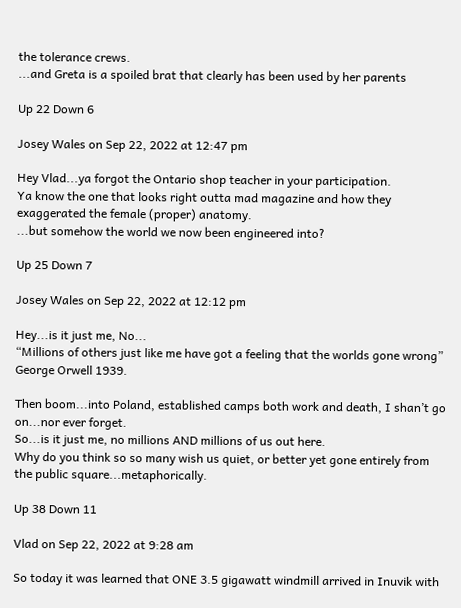the tolerance crews.
...and Greta is a spoiled brat that clearly has been used by her parents

Up 22 Down 6

Josey Wales on Sep 22, 2022 at 12:47 pm

Hey Vlad...ya forgot the Ontario shop teacher in your participation.
Ya know the one that looks right outta mad magazine and how they exaggerated the female (proper) anatomy.
...but somehow the world we now been engineered into?

Up 25 Down 7

Josey Wales on Sep 22, 2022 at 12:12 pm

Hey...is it just me, No...
“Millions of others just like me have got a feeling that the worlds gone wrong” George Orwell 1939.

Then boom...into Poland, established camps both work and death, I shan’t go on...nor ever forget.
So...is it just me, no millions AND millions of us out here.
Why do you think so so many wish us quiet, or better yet gone entirely from the public square...metaphorically.

Up 38 Down 11

Vlad on Sep 22, 2022 at 9:28 am

So today it was learned that ONE 3.5 gigawatt windmill arrived in Inuvik with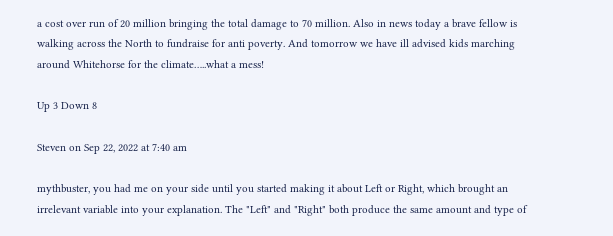a cost over run of 20 million bringing the total damage to 70 million. Also in news today a brave fellow is walking across the North to fundraise for anti poverty. And tomorrow we have ill advised kids marching around Whitehorse for the climate…..what a mess!

Up 3 Down 8

Steven on Sep 22, 2022 at 7:40 am

mythbuster, you had me on your side until you started making it about Left or Right, which brought an irrelevant variable into your explanation. The "Left" and "Right" both produce the same amount and type of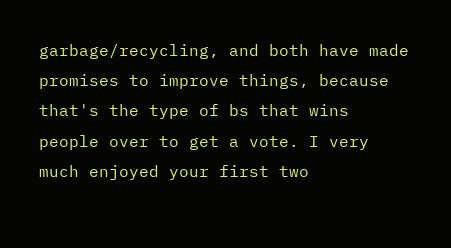garbage/recycling, and both have made promises to improve things, because that's the type of bs that wins people over to get a vote. I very much enjoyed your first two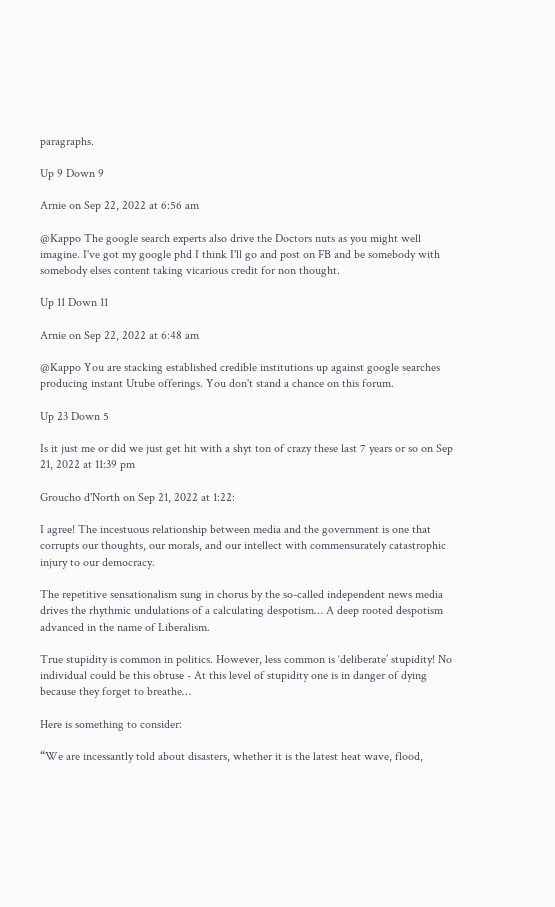paragraphs.

Up 9 Down 9

Arnie on Sep 22, 2022 at 6:56 am

@Kappo The google search experts also drive the Doctors nuts as you might well imagine. I've got my google phd I think I'll go and post on FB and be somebody with somebody elses content taking vicarious credit for non thought.

Up 11 Down 11

Arnie on Sep 22, 2022 at 6:48 am

@Kappo You are stacking established credible institutions up against google searches producing instant Utube offerings. You don't stand a chance on this forum.

Up 23 Down 5

Is it just me or did we just get hit with a shyt ton of crazy these last 7 years or so on Sep 21, 2022 at 11:39 pm

Groucho d'North on Sep 21, 2022 at 1:22:

I agree! The incestuous relationship between media and the government is one that corrupts our thoughts, our morals, and our intellect with commensurately catastrophic injury to our democracy.

The repetitive sensationalism sung in chorus by the so-called independent news media drives the rhythmic undulations of a calculating despotism… A deep rooted despotism advanced in the name of Liberalism.

True stupidity is common in politics. However, less common is ‘deliberate’ stupidity! No individual could be this obtuse - At this level of stupidity one is in danger of dying because they forget to breathe…

Here is something to consider:

“We are incessantly told about disasters, whether it is the latest heat wave, flood,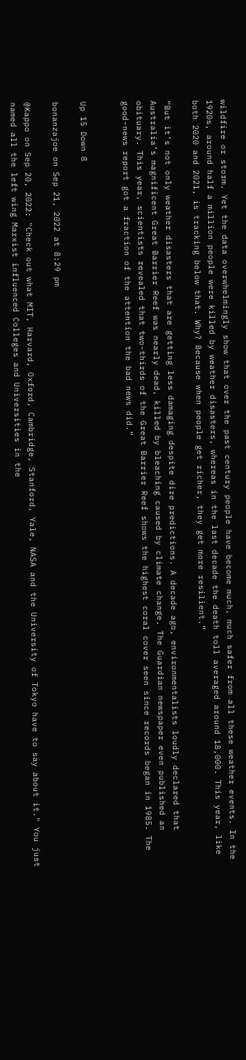wildfire or storm. Yet the data overwhelmingly show that over the past century people have become much, much safer from all these weather events. In the 1920s, around half a million people were killed by weather disasters, whereas in the last decade the death toll averaged around 18,000. This year, like both 2020 and 2021, is tracking below that. Why? Because when people get richer, they get more resilient.”

“But it’s not only weather disasters that are getting less damaging despite dire predictions. A decade ago, environmentalists loudly declared that Australia’s magnificent Great Barrier Reef was nearly dead, killed by bleaching caused by climate change. The Guardian newspaper even published an obituary. This year, scientists revealed that two-thirds of the Great Barrier Reef shows the highest coral cover seen since records began in 1985. The good-news report got a fraction of the attention the bad news did.”


Up 15 Down 8

bonanzajoe on Sep 21, 2022 at 8:29 pm

@Kappo on Sep 20, 2022: "Check out what MIT, Harvard, Oxford, Cambridge, Stanford, Yale, NASA and the University of Tokyo have to say about it." You just named all the left wing Marxist influenced Colleges and Universities in the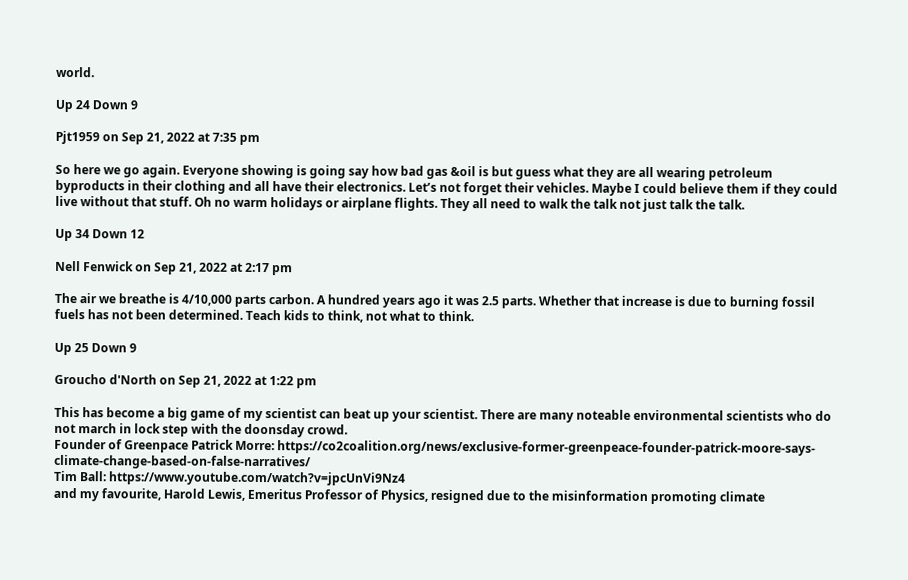world.

Up 24 Down 9

Pjt1959 on Sep 21, 2022 at 7:35 pm

So here we go again. Everyone showing is going say how bad gas &oil is but guess what they are all wearing petroleum byproducts in their clothing and all have their electronics. Let’s not forget their vehicles. Maybe I could believe them if they could live without that stuff. Oh no warm holidays or airplane flights. They all need to walk the talk not just talk the talk.

Up 34 Down 12

Nell Fenwick on Sep 21, 2022 at 2:17 pm

The air we breathe is 4/10,000 parts carbon. A hundred years ago it was 2.5 parts. Whether that increase is due to burning fossil fuels has not been determined. Teach kids to think, not what to think.

Up 25 Down 9

Groucho d'North on Sep 21, 2022 at 1:22 pm

This has become a big game of my scientist can beat up your scientist. There are many noteable environmental scientists who do not march in lock step with the doonsday crowd.
Founder of Greenpace Patrick Morre: https://co2coalition.org/news/exclusive-former-greenpeace-founder-patrick-moore-says-climate-change-based-on-false-narratives/
Tim Ball: https://www.youtube.com/watch?v=jpcUnVi9Nz4
and my favourite, Harold Lewis, Emeritus Professor of Physics, resigned due to the misinformation promoting climate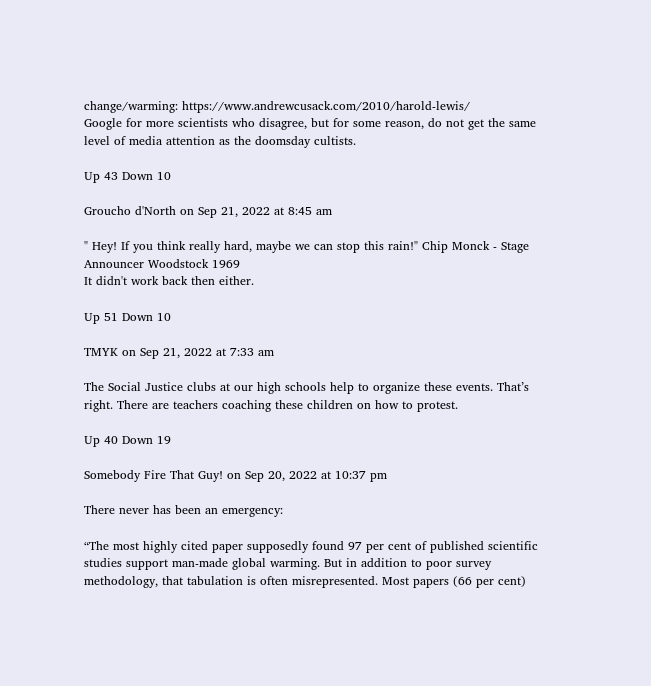change/warming: https://www.andrewcusack.com/2010/harold-lewis/
Google for more scientists who disagree, but for some reason, do not get the same level of media attention as the doomsday cultists.

Up 43 Down 10

Groucho d'North on Sep 21, 2022 at 8:45 am

" Hey! If you think really hard, maybe we can stop this rain!" Chip Monck - Stage Announcer Woodstock 1969
It didn't work back then either.

Up 51 Down 10

TMYK on Sep 21, 2022 at 7:33 am

The Social Justice clubs at our high schools help to organize these events. That’s right. There are teachers coaching these children on how to protest.

Up 40 Down 19

Somebody Fire That Guy! on Sep 20, 2022 at 10:37 pm

There never has been an emergency:

“The most highly cited paper supposedly found 97 per cent of published scientific studies support man-made global warming. But in addition to poor survey methodology, that tabulation is often misrepresented. Most papers (66 per cent)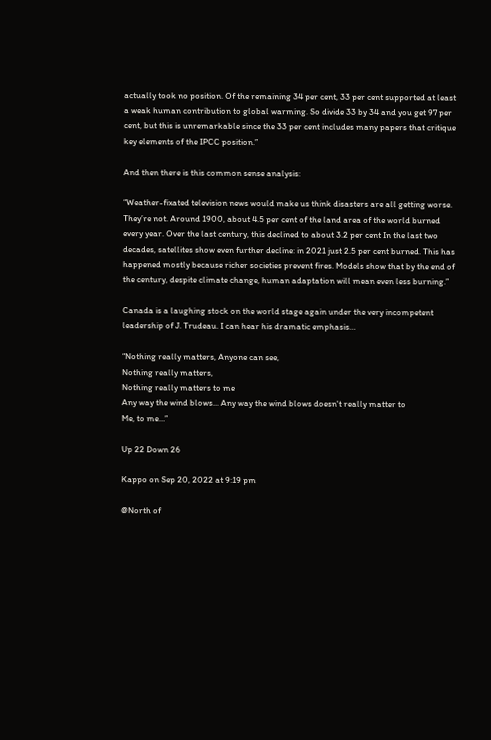actually took no position. Of the remaining 34 per cent, 33 per cent supported at least a weak human contribution to global warming. So divide 33 by 34 and you get 97 per cent, but this is unremarkable since the 33 per cent includes many papers that critique key elements of the IPCC position.”

And then there is this common sense analysis:

“Weather-fixated television news would make us think disasters are all getting worse. They’re not. Around 1900, about 4.5 per cent of the land area of the world burned every year. Over the last century, this declined to about 3.2 per cent In the last two decades, satellites show even further decline: in 2021 just 2.5 per cent burned. This has happened mostly because richer societies prevent fires. Models show that by the end of the century, despite climate change, human adaptation will mean even less burning.”

Canada is a laughing stock on the world stage again under the very incompetent leadership of J. Trudeau. I can hear his dramatic emphasis…

“Nothing really matters, Anyone can see,
Nothing really matters,
Nothing really matters to me
Any way the wind blows... Any way the wind blows doesn't really matter to
Me, to me…”

Up 22 Down 26

Kappo on Sep 20, 2022 at 9:19 pm

@North of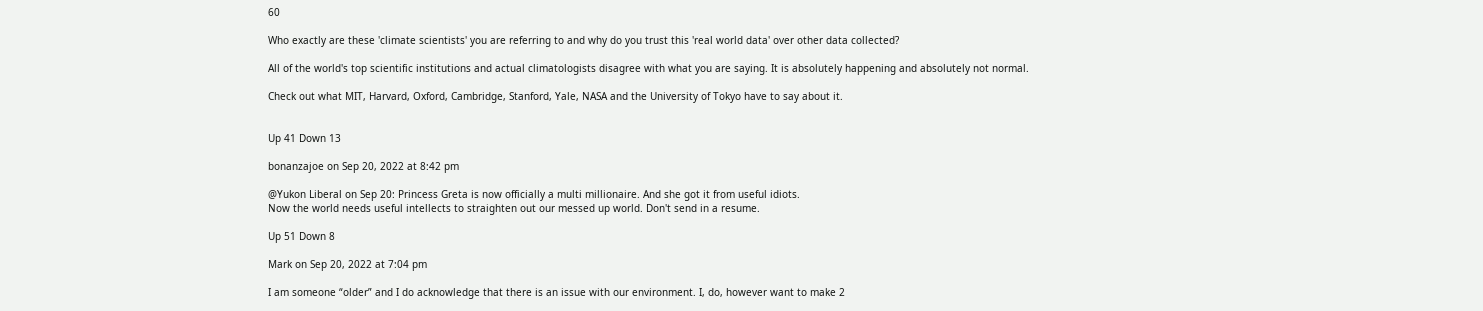60

Who exactly are these 'climate scientists' you are referring to and why do you trust this 'real world data' over other data collected?

All of the world's top scientific institutions and actual climatologists disagree with what you are saying. It is absolutely happening and absolutely not normal.

Check out what MIT, Harvard, Oxford, Cambridge, Stanford, Yale, NASA and the University of Tokyo have to say about it.


Up 41 Down 13

bonanzajoe on Sep 20, 2022 at 8:42 pm

@Yukon Liberal on Sep 20: Princess Greta is now officially a multi millionaire. And she got it from useful idiots.
Now the world needs useful intellects to straighten out our messed up world. Don't send in a resume.

Up 51 Down 8

Mark on Sep 20, 2022 at 7:04 pm

I am someone “older” and I do acknowledge that there is an issue with our environment. I, do, however want to make 2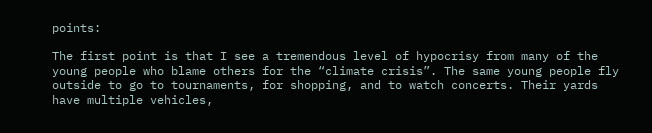points:

The first point is that I see a tremendous level of hypocrisy from many of the young people who blame others for the “climate crisis”. The same young people fly outside to go to tournaments, for shopping, and to watch concerts. Their yards have multiple vehicles,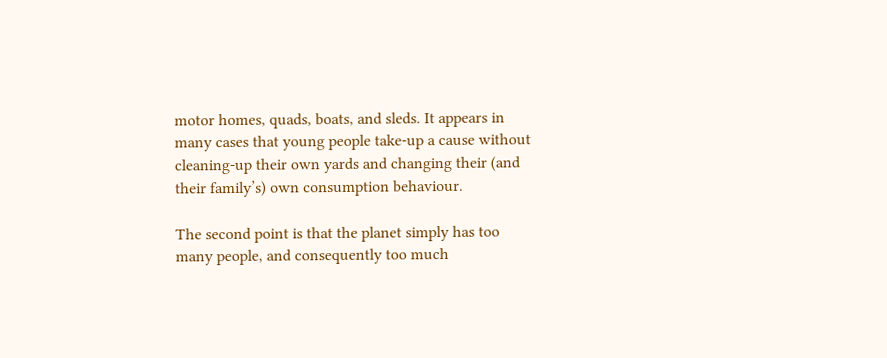motor homes, quads, boats, and sleds. It appears in many cases that young people take-up a cause without cleaning-up their own yards and changing their (and their family’s) own consumption behaviour.

The second point is that the planet simply has too many people, and consequently too much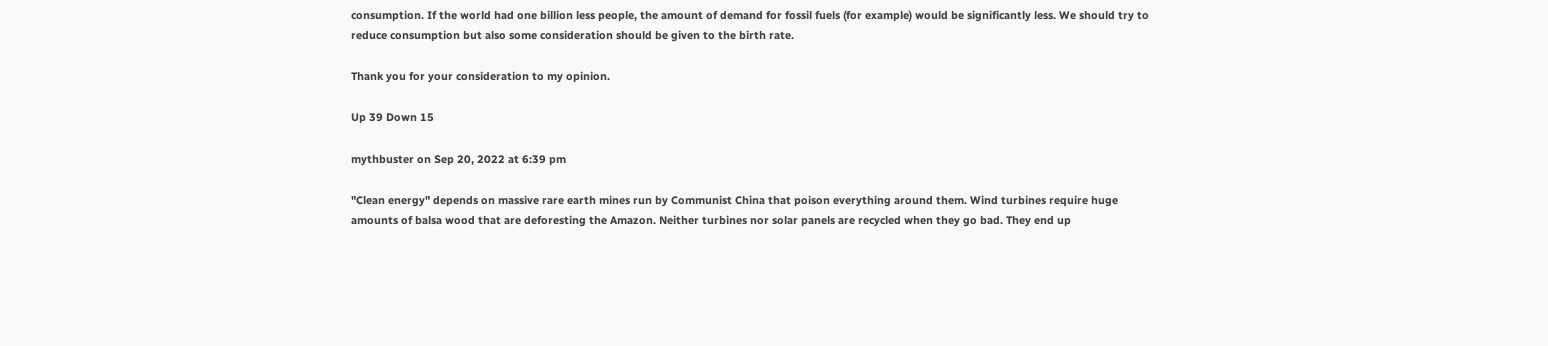consumption. If the world had one billion less people, the amount of demand for fossil fuels (for example) would be significantly less. We should try to reduce consumption but also some consideration should be given to the birth rate.

Thank you for your consideration to my opinion.

Up 39 Down 15

mythbuster on Sep 20, 2022 at 6:39 pm

"Clean energy" depends on massive rare earth mines run by Communist China that poison everything around them. Wind turbines require huge amounts of balsa wood that are deforesting the Amazon. Neither turbines nor solar panels are recycled when they go bad. They end up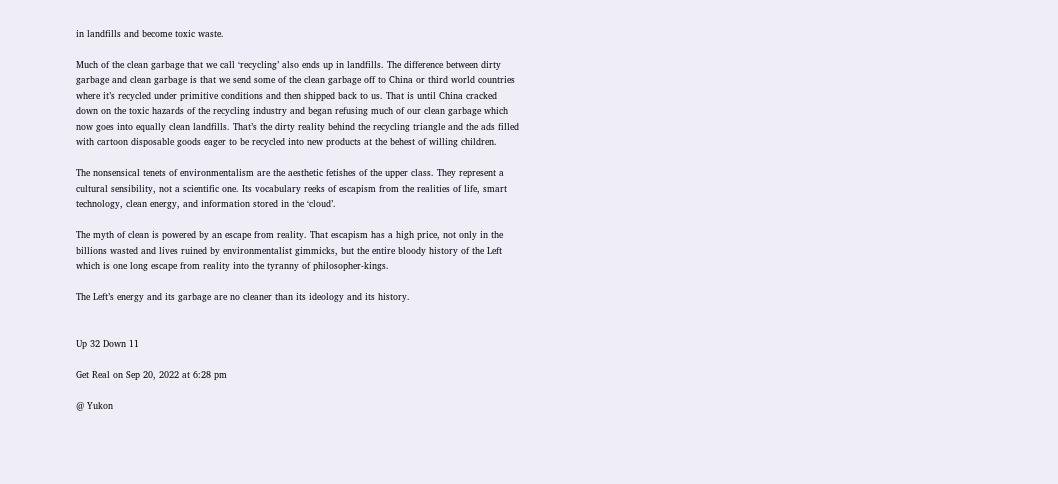in landfills and become toxic waste.

Much of the clean garbage that we call ‘recycling’ also ends up in landfills. The difference between dirty garbage and clean garbage is that we send some of the clean garbage off to China or third world countries where it’s recycled under primitive conditions and then shipped back to us. That is until China cracked down on the toxic hazards of the recycling industry and began refusing much of our clean garbage which now goes into equally clean landfills. That’s the dirty reality behind the recycling triangle and the ads filled with cartoon disposable goods eager to be recycled into new products at the behest of willing children.

The nonsensical tenets of environmentalism are the aesthetic fetishes of the upper class. They represent a cultural sensibility, not a scientific one. Its vocabulary reeks of escapism from the realities of life, smart technology, clean energy, and information stored in the ‘cloud’.

The myth of clean is powered by an escape from reality. That escapism has a high price, not only in the billions wasted and lives ruined by environmentalist gimmicks, but the entire bloody history of the Left which is one long escape from reality into the tyranny of philosopher-kings.

The Left’s energy and its garbage are no cleaner than its ideology and its history.


Up 32 Down 11

Get Real on Sep 20, 2022 at 6:28 pm

@ Yukon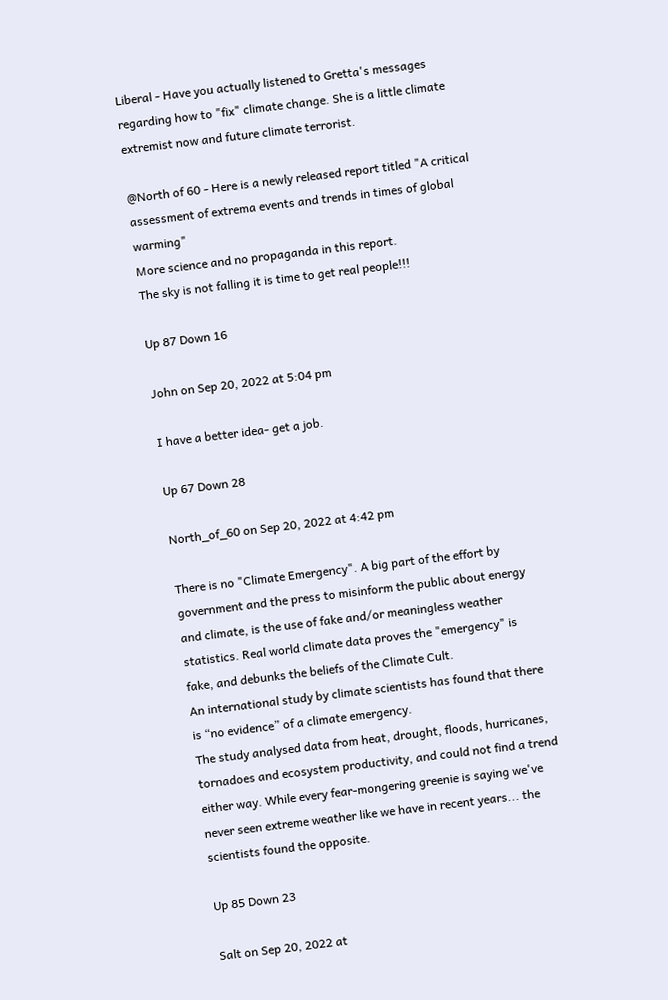Liberal - Have you actually listened to Gretta's messages regarding how to "fix" climate change. She is a little climate extremist now and future climate terrorist.

@North of 60 - Here is a newly released report titled "A critical assessment of extrema events and trends in times of global warming"
More science and no propaganda in this report.
The sky is not falling it is time to get real people!!!

Up 87 Down 16

John on Sep 20, 2022 at 5:04 pm

I have a better idea- get a job.

Up 67 Down 28

North_of_60 on Sep 20, 2022 at 4:42 pm

There is no "Climate Emergency". A big part of the effort by government and the press to misinform the public about energy and climate, is the use of fake and/or meaningless weather statistics. Real world climate data proves the "emergency" is fake, and debunks the beliefs of the Climate Cult.
An international study by climate scientists has found that there is “no evidence” of a climate emergency.
The study analysed data from heat, drought, floods, hurricanes, tornadoes and ecosystem productivity, and could not find a trend either way. While every fear-mongering greenie is saying we've never seen extreme weather like we have in recent years... the scientists found the opposite.

Up 85 Down 23

Salt on Sep 20, 2022 at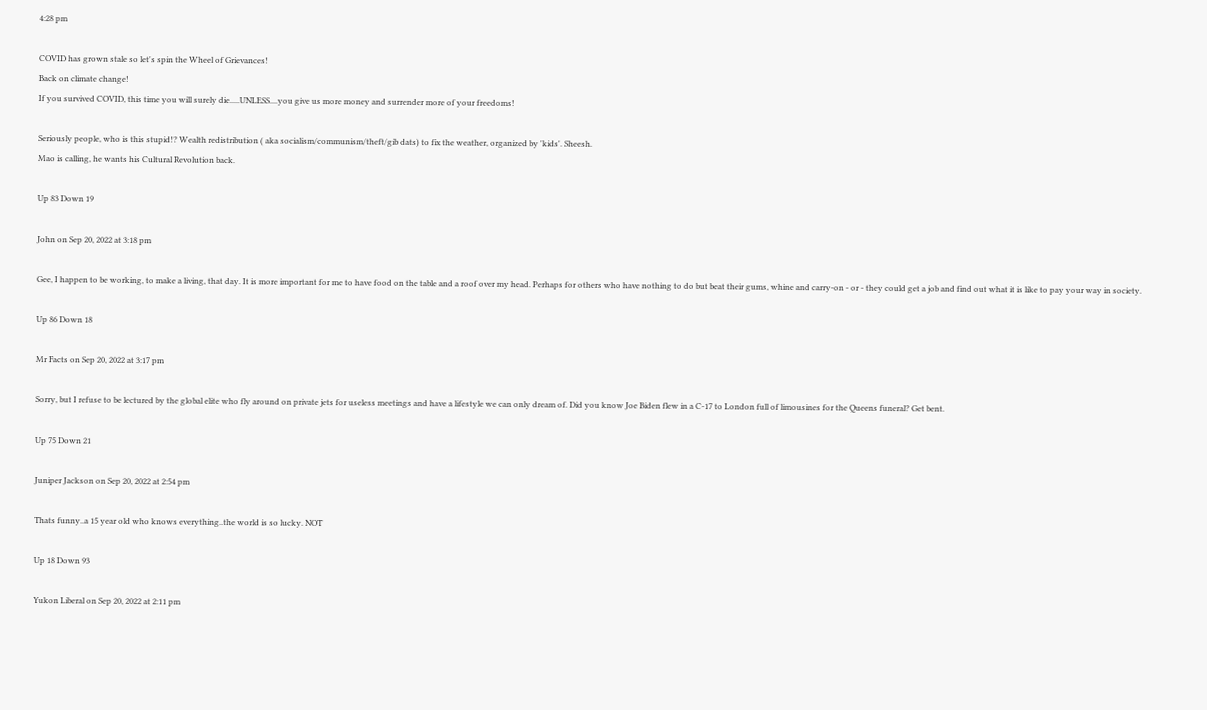4:28 pm

COVID has grown stale so let's spin the Wheel of Grievances!
Back on climate change!
If you survived COVID, this time you will surely die.....UNLESS....you give us more money and surrender more of your freedoms!

Seriously people, who is this stupid!? Wealth redistribution ( aka socialism/communism/theft/gib dats) to fix the weather, organized by 'kids'. Sheesh.
Mao is calling, he wants his Cultural Revolution back.

Up 83 Down 19

John on Sep 20, 2022 at 3:18 pm

Gee, I happen to be working, to make a living, that day. It is more important for me to have food on the table and a roof over my head. Perhaps for others who have nothing to do but beat their gums, whine and carry-on - or - they could get a job and find out what it is like to pay your way in society.

Up 86 Down 18

Mr Facts on Sep 20, 2022 at 3:17 pm

Sorry, but I refuse to be lectured by the global elite who fly around on private jets for useless meetings and have a lifestyle we can only dream of. Did you know Joe Biden flew in a C-17 to London full of limousines for the Queens funeral? Get bent.

Up 75 Down 21

Juniper Jackson on Sep 20, 2022 at 2:54 pm

Thats funny..a 15 year old who knows everything..the world is so lucky. NOT

Up 18 Down 93

Yukon Liberal on Sep 20, 2022 at 2:11 pm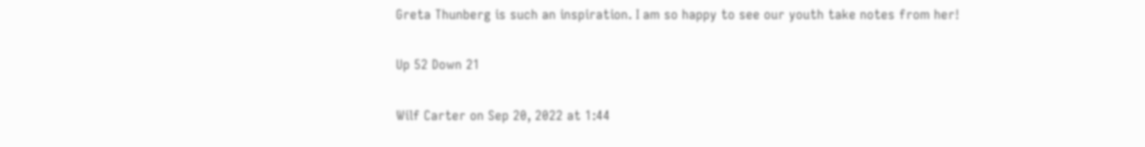Greta Thunberg is such an inspiration. I am so happy to see our youth take notes from her!

Up 52 Down 21

Wilf Carter on Sep 20, 2022 at 1:44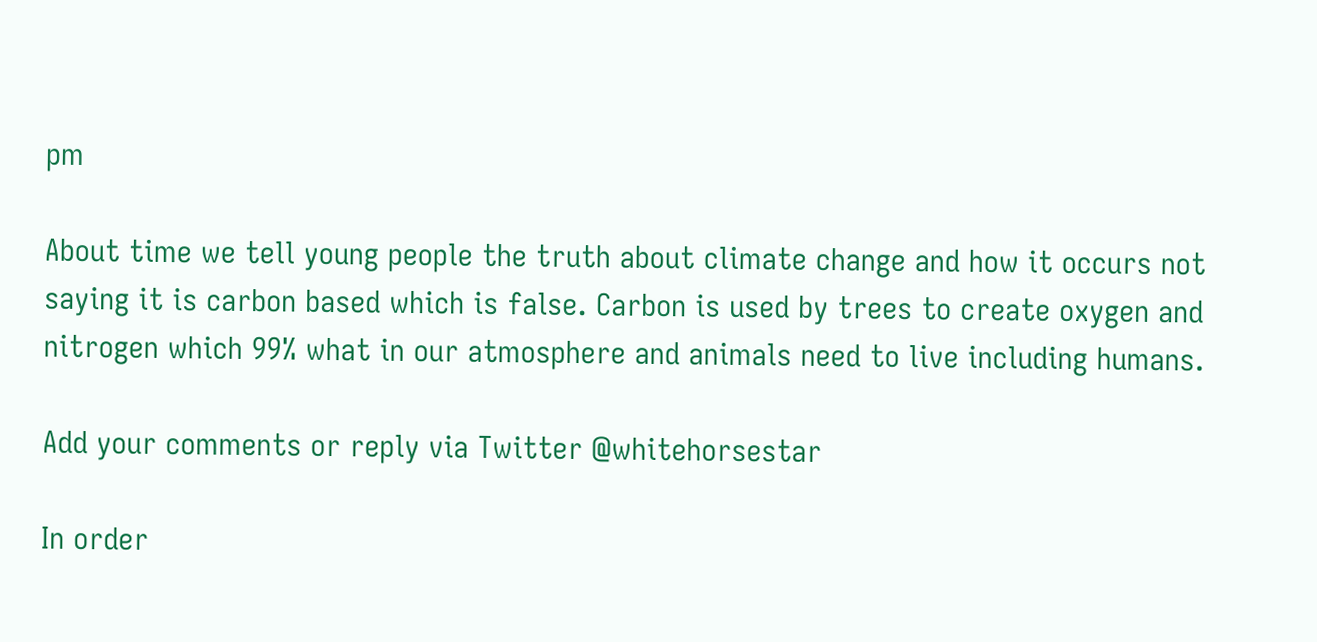pm

About time we tell young people the truth about climate change and how it occurs not saying it is carbon based which is false. Carbon is used by trees to create oxygen and nitrogen which 99% what in our atmosphere and animals need to live including humans.

Add your comments or reply via Twitter @whitehorsestar

In order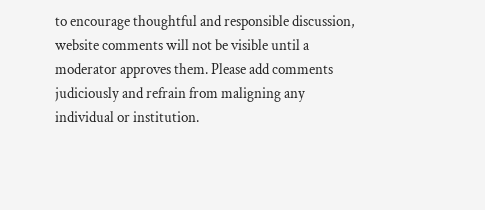to encourage thoughtful and responsible discussion, website comments will not be visible until a moderator approves them. Please add comments judiciously and refrain from maligning any individual or institution.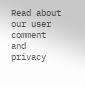Read about our user comment and privacy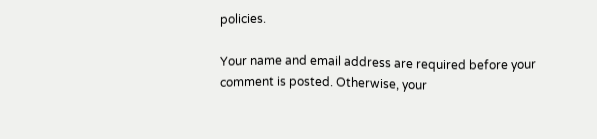policies.

Your name and email address are required before your comment is posted. Otherwise, your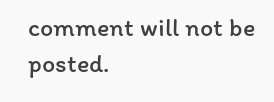comment will not be posted.